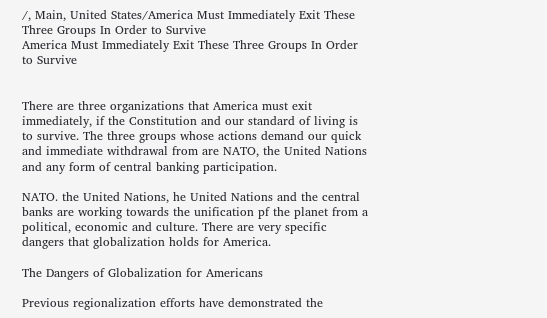/, Main, United States/America Must Immediately Exit These Three Groups In Order to Survive
America Must Immediately Exit These Three Groups In Order to Survive


There are three organizations that America must exit immediately, if the Constitution and our standard of living is to survive. The three groups whose actions demand our quick and immediate withdrawal from are NATO, the United Nations and any form of central banking participation.

NATO. the United Nations, he United Nations and the central banks are working towards the unification pf the planet from a political, economic and culture. There are very specific dangers that globalization holds for America.

The Dangers of Globalization for Americans

Previous regionalization efforts have demonstrated the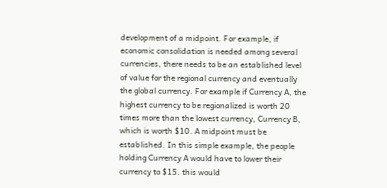development of a midpoint. For example, if economic consolidation is needed among several currencies, there needs to be an established level of value for the regional currency and eventually the global currency. For example if Currency A, the highest currency to be regionalized is worth 20 times more than the lowest currency, Currency B, which is worth $10. A midpoint must be established. In this simple example, the people holding Currency A would have to lower their currency to $15. this would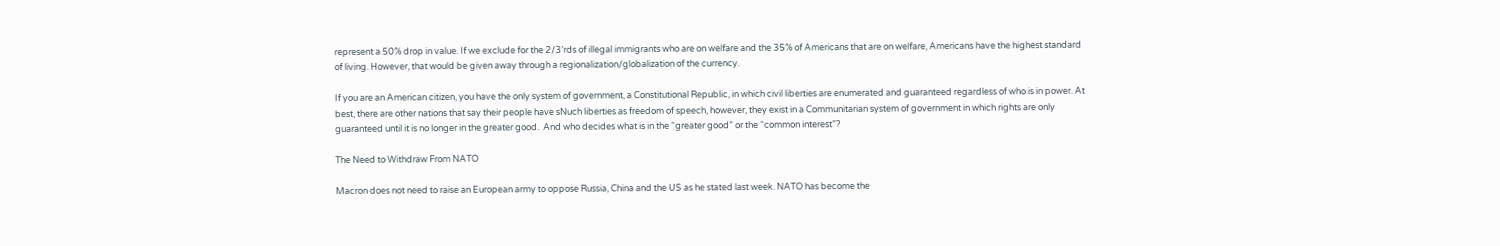represent a 50% drop in value. If we exclude for the 2/3’rds of illegal immigrants who are on welfare and the 35% of Americans that are on welfare, Americans have the highest standard of living. However, that would be given away through a regionalization/globalization of the currency.

If you are an American citizen, you have the only system of government, a Constitutional Republic, in which civil liberties are enumerated and guaranteed regardless of who is in power. At best, there are other nations that say their people have sNuch liberties as freedom of speech, however, they exist in a Communitarian system of government in which rights are only guaranteed until it is no longer in the greater good.  And who decides what is in the “greater good” or the “common interest”?

The Need to Withdraw From NATO

Macron does not need to raise an European army to oppose Russia, China and the US as he stated last week. NATO has become the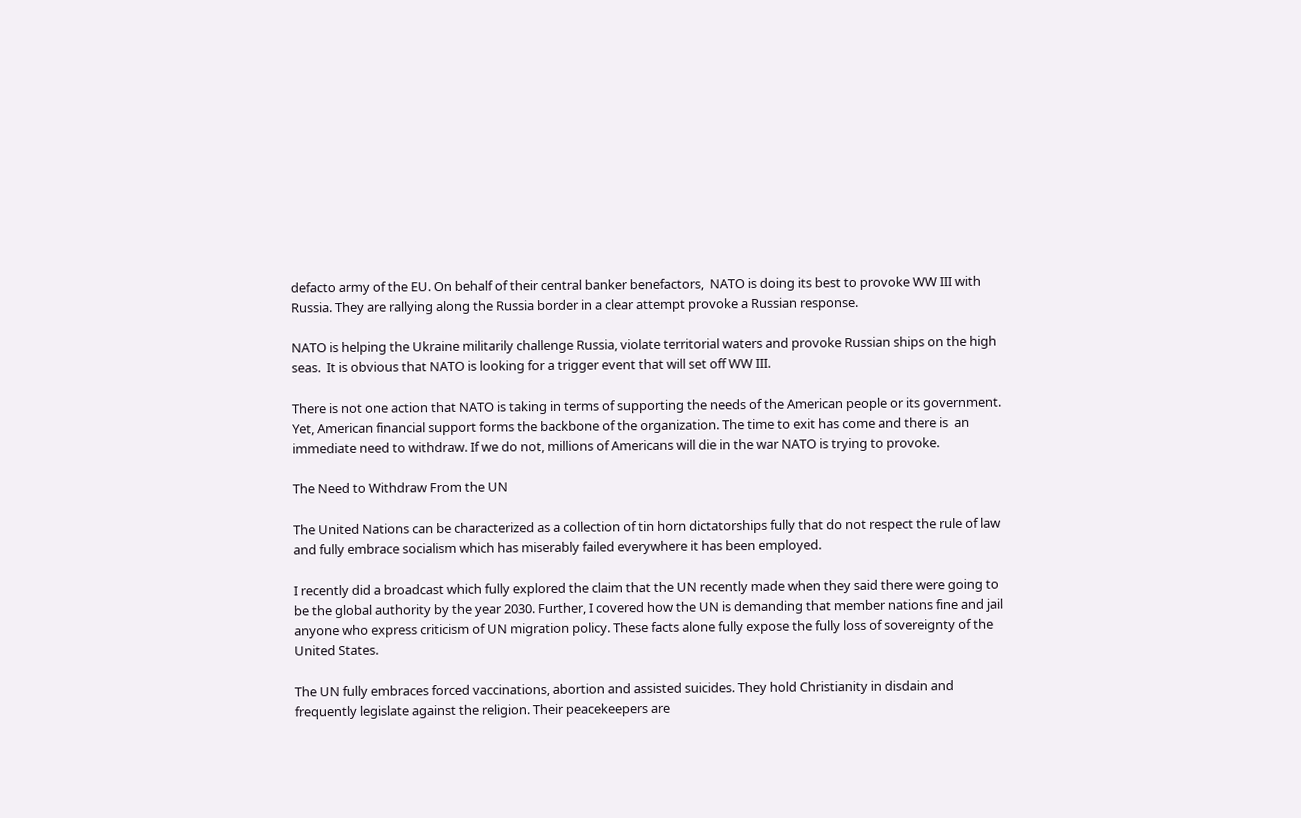defacto army of the EU. On behalf of their central banker benefactors,  NATO is doing its best to provoke WW III with Russia. They are rallying along the Russia border in a clear attempt provoke a Russian response.

NATO is helping the Ukraine militarily challenge Russia, violate territorial waters and provoke Russian ships on the high seas.  It is obvious that NATO is looking for a trigger event that will set off WW III.

There is not one action that NATO is taking in terms of supporting the needs of the American people or its government. Yet, American financial support forms the backbone of the organization. The time to exit has come and there is  an immediate need to withdraw. If we do not, millions of Americans will die in the war NATO is trying to provoke.

The Need to Withdraw From the UN

The United Nations can be characterized as a collection of tin horn dictatorships fully that do not respect the rule of law and fully embrace socialism which has miserably failed everywhere it has been employed.

I recently did a broadcast which fully explored the claim that the UN recently made when they said there were going to be the global authority by the year 2030. Further, I covered how the UN is demanding that member nations fine and jail anyone who express criticism of UN migration policy. These facts alone fully expose the fully loss of sovereignty of the United States.

The UN fully embraces forced vaccinations, abortion and assisted suicides. They hold Christianity in disdain and frequently legislate against the religion. Their peacekeepers are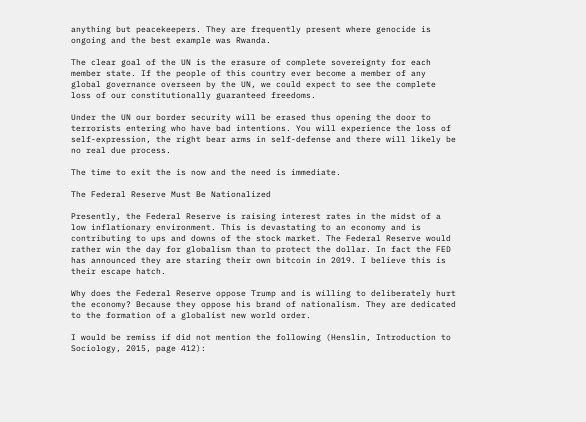anything but peacekeepers. They are frequently present where genocide is ongoing and the best example was Rwanda.

The clear goal of the UN is the erasure of complete sovereignty for each member state. If the people of this country ever become a member of any global governance overseen by the UN, we could expect to see the complete loss of our constitutionally guaranteed freedoms.

Under the UN our border security will be erased thus opening the door to terrorists entering who have bad intentions. You will experience the loss of self-expression, the right bear arms in self-defense and there will likely be no real due process.

The time to exit the is now and the need is immediate.

The Federal Reserve Must Be Nationalized

Presently, the Federal Reserve is raising interest rates in the midst of a low inflationary environment. This is devastating to an economy and is contributing to ups and downs of the stock market. The Federal Reserve would rather win the day for globalism than to protect the dollar. In fact the FED has announced they are staring their own bitcoin in 2019. I believe this is their escape hatch.

Why does the Federal Reserve oppose Trump and is willing to deliberately hurt the economy? Because they oppose his brand of nationalism. They are dedicated to the formation of a globalist new world order.

I would be remiss if did not mention the following (Henslin, Introduction to Sociology, 2015, page 412):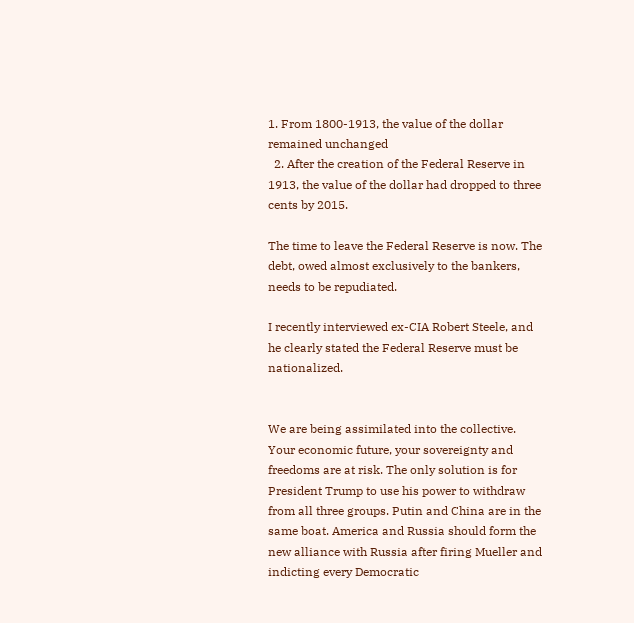1. From 1800-1913, the value of the dollar remained unchanged
  2. After the creation of the Federal Reserve in 1913, the value of the dollar had dropped to three cents by 2015.

The time to leave the Federal Reserve is now. The debt, owed almost exclusively to the bankers, needs to be repudiated.

I recently interviewed ex-CIA Robert Steele, and he clearly stated the Federal Reserve must be nationalized.


We are being assimilated into the collective. Your economic future, your sovereignty and freedoms are at risk. The only solution is for President Trump to use his power to withdraw from all three groups. Putin and China are in the same boat. America and Russia should form the new alliance with Russia after firing Mueller and indicting every Democratic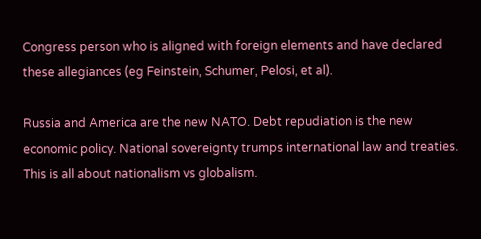Congress person who is aligned with foreign elements and have declared these allegiances (eg Feinstein, Schumer, Pelosi, et al).

Russia and America are the new NATO. Debt repudiation is the new economic policy. National sovereignty trumps international law and treaties. This is all about nationalism vs globalism.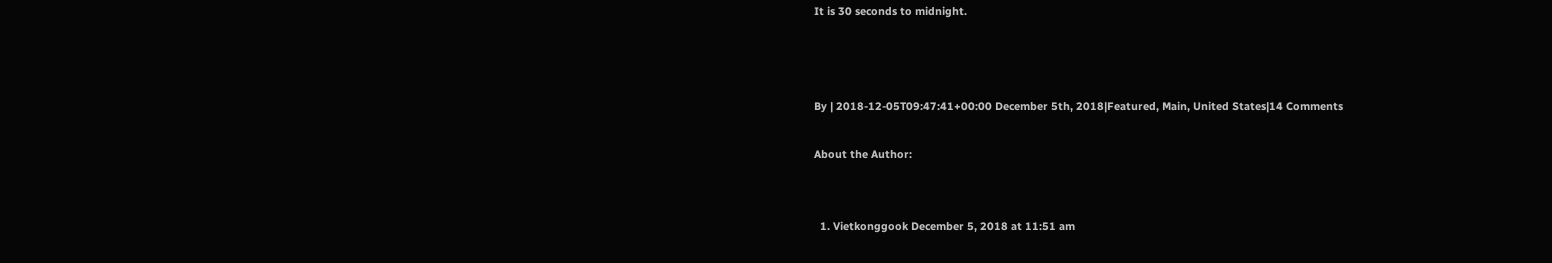It is 30 seconds to midnight.



By | 2018-12-05T09:47:41+00:00 December 5th, 2018|Featured, Main, United States|14 Comments

About the Author:


  1. Vietkonggook December 5, 2018 at 11:51 am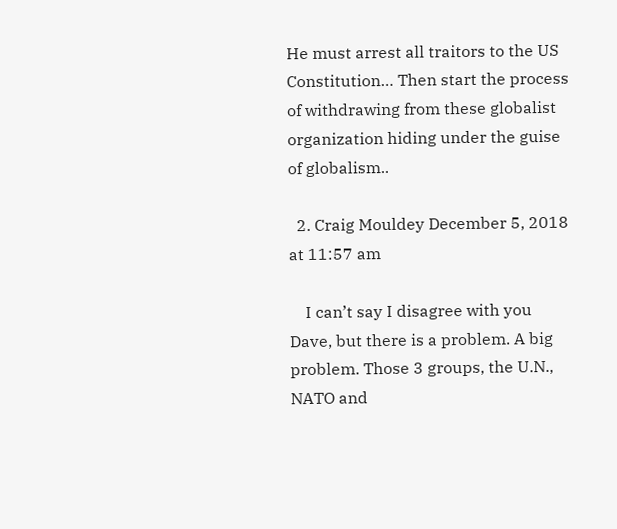He must arrest all traitors to the US Constitution… Then start the process of withdrawing from these globalist organization hiding under the guise of globalism..

  2. Craig Mouldey December 5, 2018 at 11:57 am

    I can’t say I disagree with you Dave, but there is a problem. A big problem. Those 3 groups, the U.N., NATO and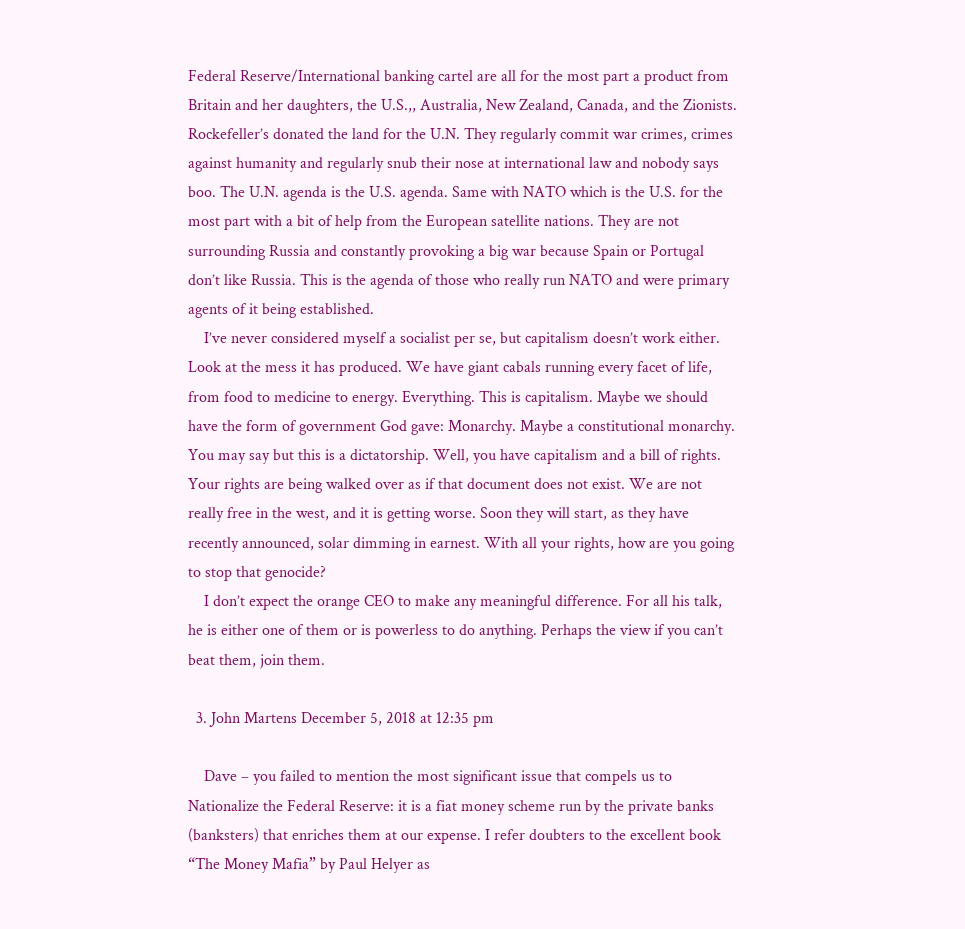Federal Reserve/International banking cartel are all for the most part a product from Britain and her daughters, the U.S.,, Australia, New Zealand, Canada, and the Zionists. Rockefeller’s donated the land for the U.N. They regularly commit war crimes, crimes against humanity and regularly snub their nose at international law and nobody says boo. The U.N. agenda is the U.S. agenda. Same with NATO which is the U.S. for the most part with a bit of help from the European satellite nations. They are not surrounding Russia and constantly provoking a big war because Spain or Portugal don’t like Russia. This is the agenda of those who really run NATO and were primary agents of it being established.
    I’ve never considered myself a socialist per se, but capitalism doesn’t work either. Look at the mess it has produced. We have giant cabals running every facet of life, from food to medicine to energy. Everything. This is capitalism. Maybe we should have the form of government God gave: Monarchy. Maybe a constitutional monarchy. You may say but this is a dictatorship. Well, you have capitalism and a bill of rights. Your rights are being walked over as if that document does not exist. We are not really free in the west, and it is getting worse. Soon they will start, as they have recently announced, solar dimming in earnest. With all your rights, how are you going to stop that genocide?
    I don’t expect the orange CEO to make any meaningful difference. For all his talk, he is either one of them or is powerless to do anything. Perhaps the view if you can’t beat them, join them.

  3. John Martens December 5, 2018 at 12:35 pm

    Dave – you failed to mention the most significant issue that compels us to Nationalize the Federal Reserve: it is a fiat money scheme run by the private banks (banksters) that enriches them at our expense. I refer doubters to the excellent book “The Money Mafia” by Paul Helyer as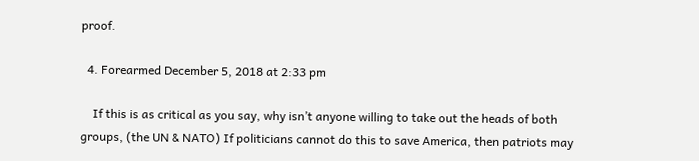proof.

  4. Forearmed December 5, 2018 at 2:33 pm

    If this is as critical as you say, why isn’t anyone willing to take out the heads of both groups, (the UN & NATO) If politicians cannot do this to save America, then patriots may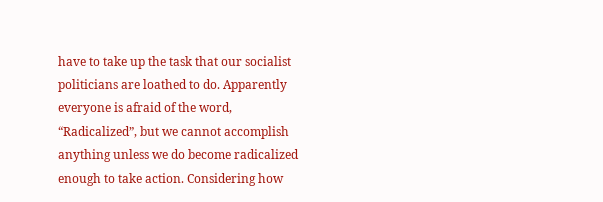have to take up the task that our socialist politicians are loathed to do. Apparently everyone is afraid of the word, “Radicalized”, but we cannot accomplish anything unless we do become radicalized enough to take action. Considering how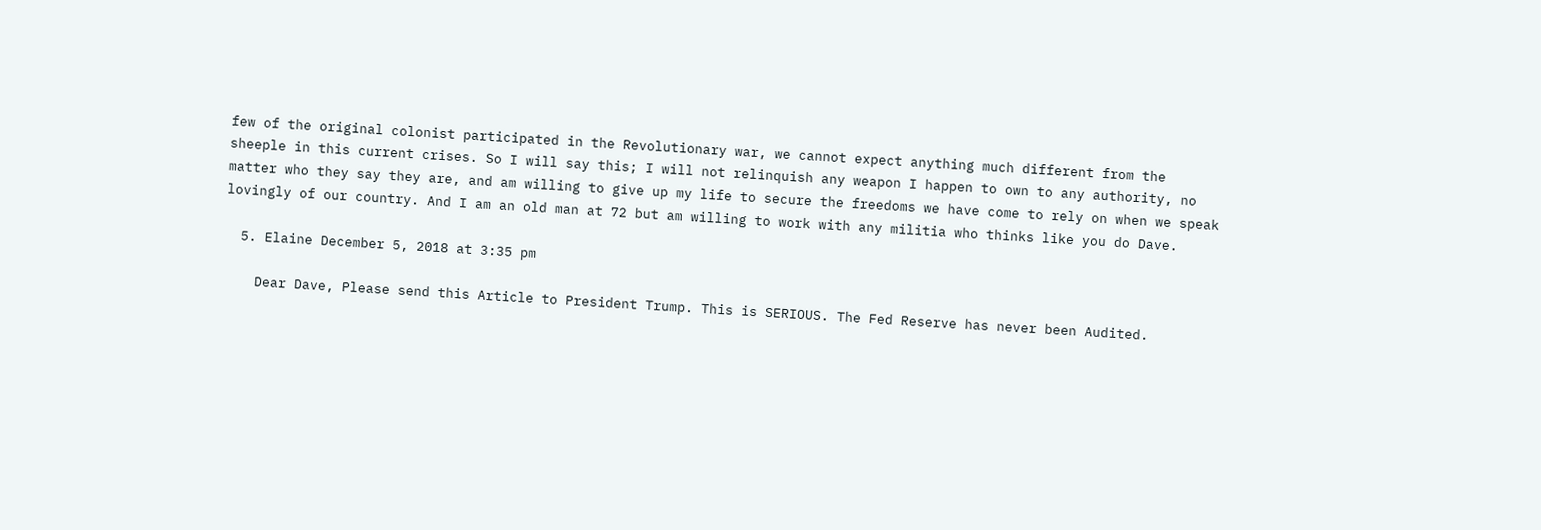few of the original colonist participated in the Revolutionary war, we cannot expect anything much different from the sheeple in this current crises. So I will say this; I will not relinquish any weapon I happen to own to any authority, no matter who they say they are, and am willing to give up my life to secure the freedoms we have come to rely on when we speak lovingly of our country. And I am an old man at 72 but am willing to work with any militia who thinks like you do Dave.

  5. Elaine December 5, 2018 at 3:35 pm

    Dear Dave, Please send this Article to President Trump. This is SERIOUS. The Fed Reserve has never been Audited.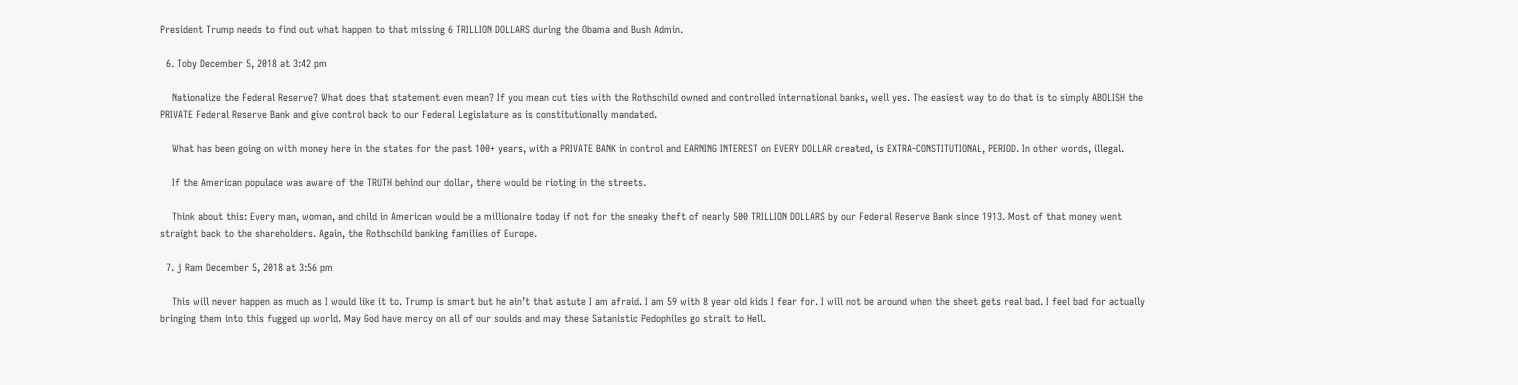President Trump needs to find out what happen to that missing 6 TRILLION DOLLARS during the Obama and Bush Admin.

  6. Toby December 5, 2018 at 3:42 pm

    Nationalize the Federal Reserve? What does that statement even mean? If you mean cut ties with the Rothschild owned and controlled international banks, well yes. The easiest way to do that is to simply ABOLISH the PRIVATE Federal Reserve Bank and give control back to our Federal Legislature as is constitutionally mandated.

    What has been going on with money here in the states for the past 100+ years, with a PRIVATE BANK in control and EARNING INTEREST on EVERY DOLLAR created, is EXTRA-CONSTITUTIONAL, PERIOD. In other words, illegal.

    If the American populace was aware of the TRUTH behind our dollar, there would be rioting in the streets.

    Think about this: Every man, woman, and child in American would be a millionaire today if not for the sneaky theft of nearly 500 TRILLION DOLLARS by our Federal Reserve Bank since 1913. Most of that money went straight back to the shareholders. Again, the Rothschild banking families of Europe.

  7. j Ram December 5, 2018 at 3:56 pm

    This will never happen as much as I would like it to. Trump is smart but he ain’t that astute I am afraid. I am 59 with 8 year old kids I fear for. I will not be around when the sheet gets real bad. I feel bad for actually bringing them into this fugged up world. May God have mercy on all of our soulds and may these Satanistic Pedophiles go strait to Hell.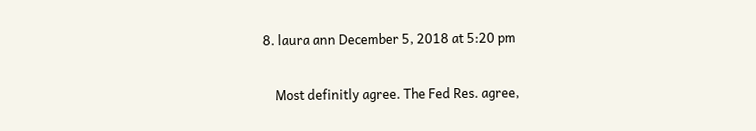8. laura ann December 5, 2018 at 5:20 pm

    Most definitly agree. The Fed Res. agree,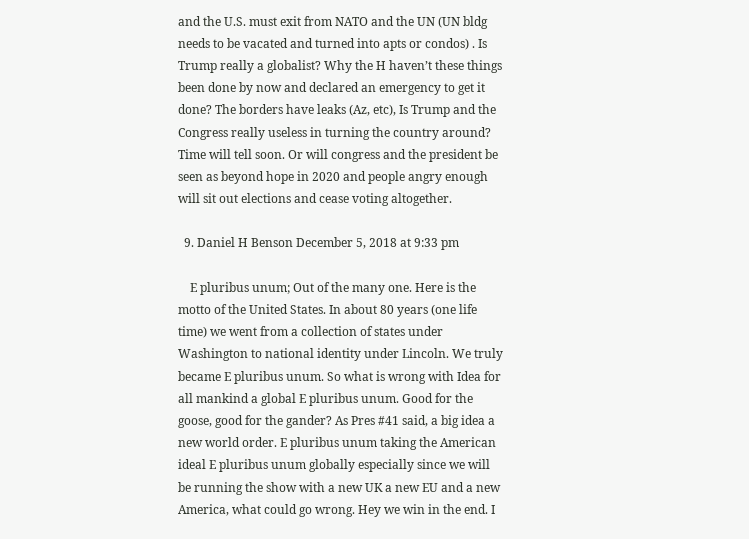and the U.S. must exit from NATO and the UN (UN bldg needs to be vacated and turned into apts or condos) . Is Trump really a globalist? Why the H haven’t these things been done by now and declared an emergency to get it done? The borders have leaks (Az, etc), Is Trump and the Congress really useless in turning the country around? Time will tell soon. Or will congress and the president be seen as beyond hope in 2020 and people angry enough will sit out elections and cease voting altogether.

  9. Daniel H Benson December 5, 2018 at 9:33 pm

    E pluribus unum; Out of the many one. Here is the motto of the United States. In about 80 years (one life time) we went from a collection of states under Washington to national identity under Lincoln. We truly became E pluribus unum. So what is wrong with Idea for all mankind a global E pluribus unum. Good for the goose, good for the gander? As Pres #41 said, a big idea a new world order. E pluribus unum taking the American ideal E pluribus unum globally especially since we will be running the show with a new UK a new EU and a new America, what could go wrong. Hey we win in the end. I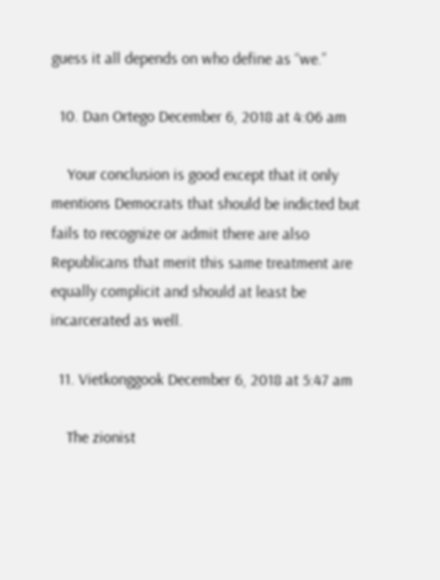guess it all depends on who define as “we.”

  10. Dan Ortego December 6, 2018 at 4:06 am

    Your conclusion is good except that it only mentions Democrats that should be indicted but fails to recognize or admit there are also Republicans that merit this same treatment are equally complicit and should at least be incarcerated as well.

  11. Vietkonggook December 6, 2018 at 5:47 am

    The zionist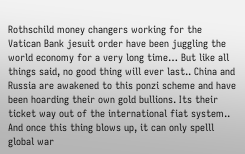Rothschild money changers working for the Vatican Bank jesuit order have been juggling the world economy for a very long time… But like all things said, no good thing will ever last.. China and Russia are awakened to this ponzi scheme and have been hoarding their own gold bullions. Its their ticket way out of the international fiat system.. And once this thing blows up, it can only spelll global war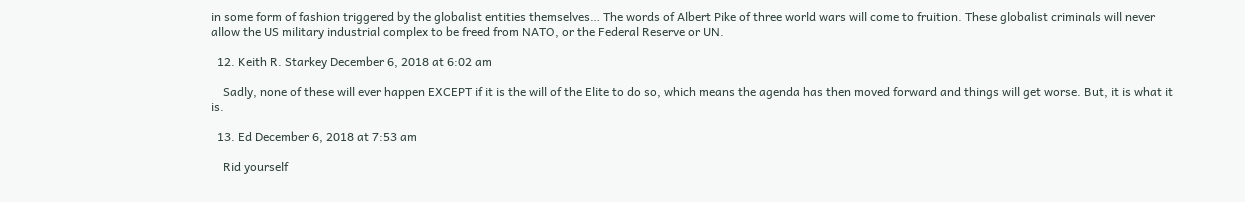in some form of fashion triggered by the globalist entities themselves… The words of Albert Pike of three world wars will come to fruition. These globalist criminals will never allow the US military industrial complex to be freed from NATO, or the Federal Reserve or UN.

  12. Keith R. Starkey December 6, 2018 at 6:02 am

    Sadly, none of these will ever happen EXCEPT if it is the will of the Elite to do so, which means the agenda has then moved forward and things will get worse. But, it is what it is.

  13. Ed December 6, 2018 at 7:53 am

    Rid yourself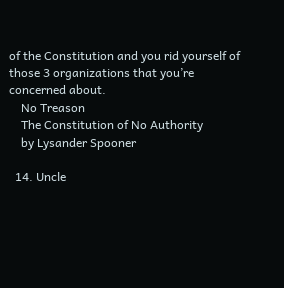of the Constitution and you rid yourself of those 3 organizations that you’re concerned about.
    No Treason
    The Constitution of No Authority
    by Lysander Spooner

  14. Uncle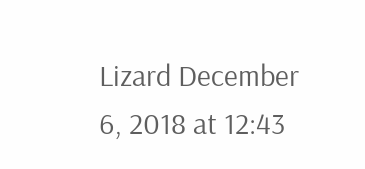Lizard December 6, 2018 at 12:43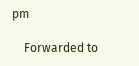pm

    Forwarded to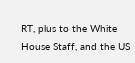RT, plus to the White House Staff, and the US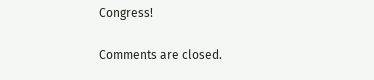Congress!

Comments are closed.